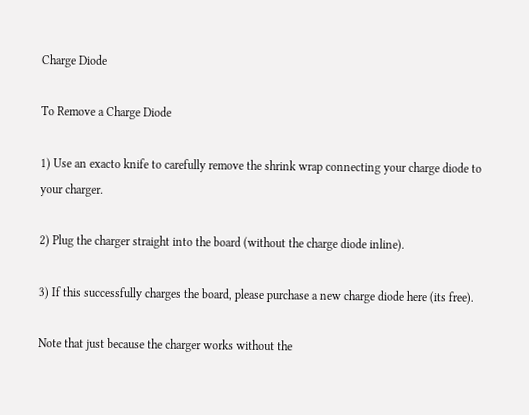Charge Diode

To Remove a Charge Diode

1) Use an exacto knife to carefully remove the shrink wrap connecting your charge diode to your charger.

2) Plug the charger straight into the board (without the charge diode inline).

3) If this successfully charges the board, please purchase a new charge diode here (its free).

Note that just because the charger works without the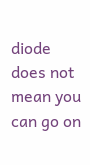diode does not mean you can go on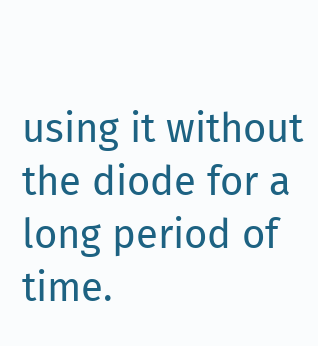using it without the diode for a long period of time.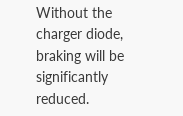Without the charger diode, braking will be significantly reduced.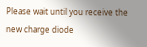Please wait until you receive the new charge diode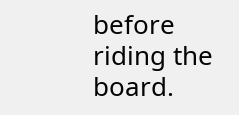before riding the board.